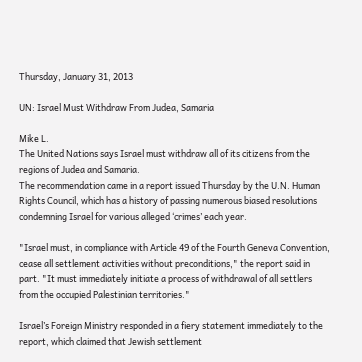Thursday, January 31, 2013

UN: Israel Must Withdraw From Judea, Samaria

Mike L.
The United Nations says Israel must withdraw all of its citizens from the regions of Judea and Samaria.
The recommendation came in a report issued Thursday by the U.N. Human Rights Council, which has a history of passing numerous biased resolutions condemning Israel for various alleged ‘crimes’ each year.

"Israel must, in compliance with Article 49 of the Fourth Geneva Convention, cease all settlement activities without preconditions," the report said in part. "It must immediately initiate a process of withdrawal of all settlers from the occupied Palestinian territories."

Israel’s Foreign Ministry responded in a fiery statement immediately to the report, which claimed that Jewish settlement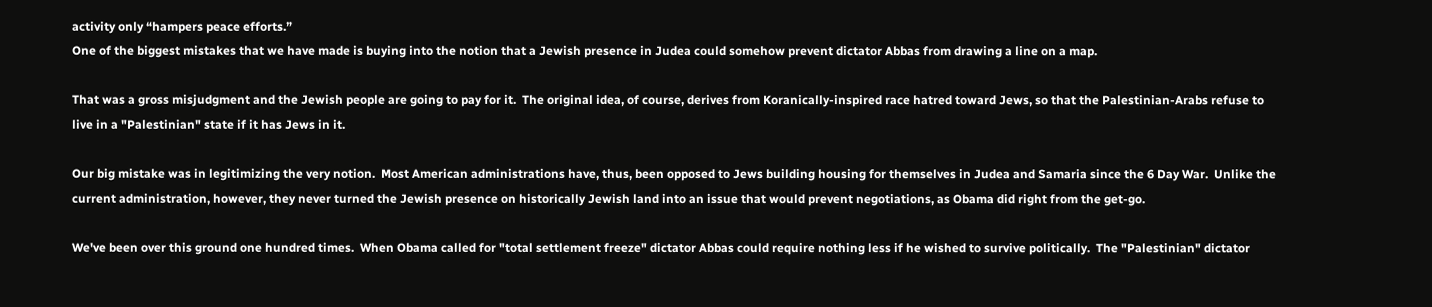activity only “hampers peace efforts.”
One of the biggest mistakes that we have made is buying into the notion that a Jewish presence in Judea could somehow prevent dictator Abbas from drawing a line on a map.

That was a gross misjudgment and the Jewish people are going to pay for it.  The original idea, of course, derives from Koranically-inspired race hatred toward Jews, so that the Palestinian-Arabs refuse to live in a "Palestinian" state if it has Jews in it.

Our big mistake was in legitimizing the very notion.  Most American administrations have, thus, been opposed to Jews building housing for themselves in Judea and Samaria since the 6 Day War.  Unlike the current administration, however, they never turned the Jewish presence on historically Jewish land into an issue that would prevent negotiations, as Obama did right from the get-go.

We've been over this ground one hundred times.  When Obama called for "total settlement freeze" dictator Abbas could require nothing less if he wished to survive politically.  The "Palestinian" dictator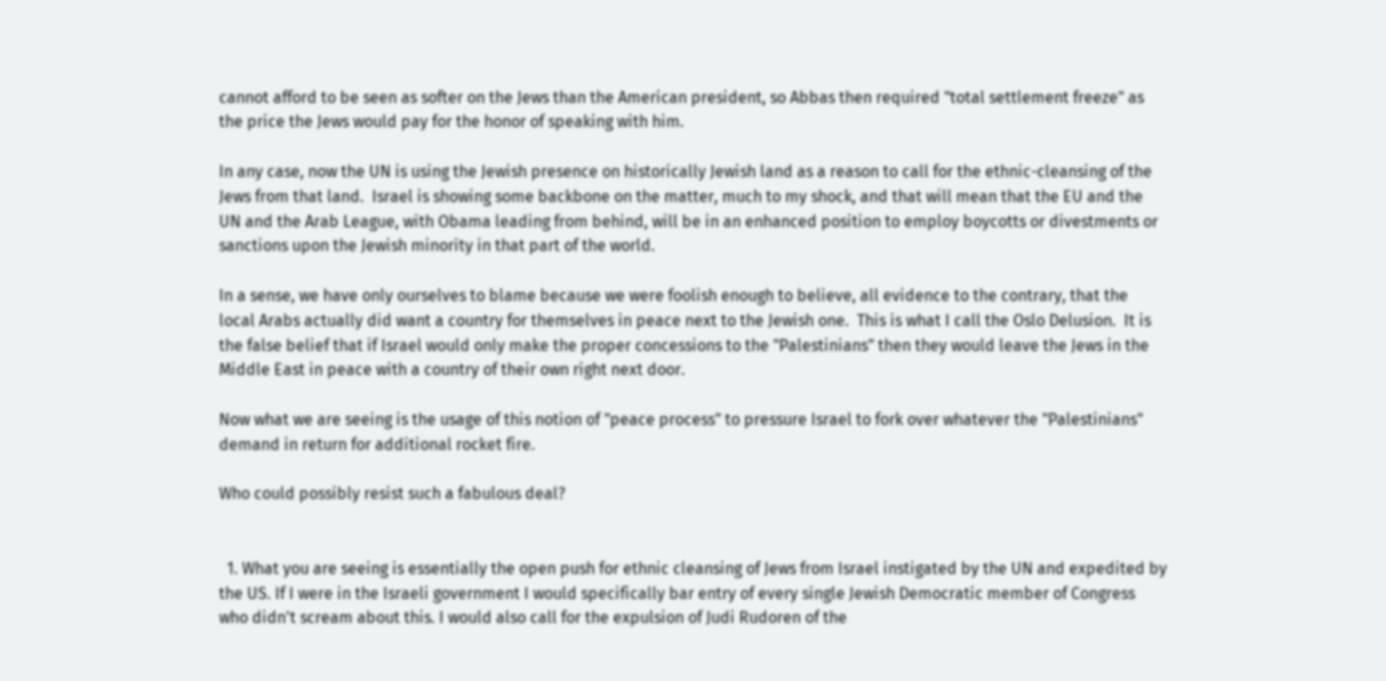cannot afford to be seen as softer on the Jews than the American president, so Abbas then required "total settlement freeze" as the price the Jews would pay for the honor of speaking with him.

In any case, now the UN is using the Jewish presence on historically Jewish land as a reason to call for the ethnic-cleansing of the Jews from that land.  Israel is showing some backbone on the matter, much to my shock, and that will mean that the EU and the UN and the Arab League, with Obama leading from behind, will be in an enhanced position to employ boycotts or divestments or sanctions upon the Jewish minority in that part of the world.

In a sense, we have only ourselves to blame because we were foolish enough to believe, all evidence to the contrary, that the local Arabs actually did want a country for themselves in peace next to the Jewish one.  This is what I call the Oslo Delusion.  It is the false belief that if Israel would only make the proper concessions to the "Palestinians" then they would leave the Jews in the Middle East in peace with a country of their own right next door.

Now what we are seeing is the usage of this notion of "peace process" to pressure Israel to fork over whatever the "Palestinians" demand in return for additional rocket fire.

Who could possibly resist such a fabulous deal?


  1. What you are seeing is essentially the open push for ethnic cleansing of Jews from Israel instigated by the UN and expedited by the US. If I were in the Israeli government I would specifically bar entry of every single Jewish Democratic member of Congress who didn't scream about this. I would also call for the expulsion of Judi Rudoren of the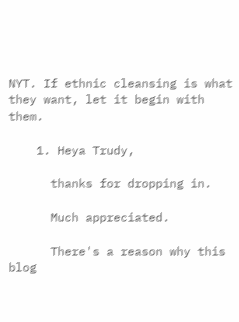NYT. If ethnic cleansing is what they want, let it begin with them.

    1. Heya Trudy,

      thanks for dropping in.

      Much appreciated.

      There's a reason why this blog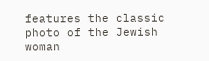features the classic photo of the Jewish woman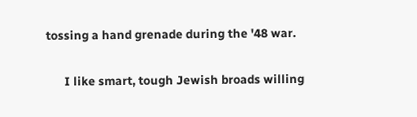tossing a hand grenade during the '48 war.

      I like smart, tough Jewish broads willing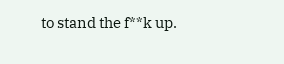to stand the f**k up.